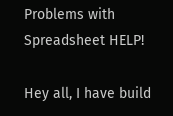Problems with Spreadsheet HELP!

Hey all, I have build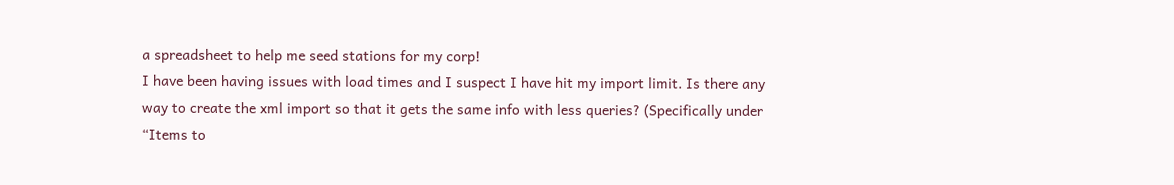a spreadsheet to help me seed stations for my corp!
I have been having issues with load times and I suspect I have hit my import limit. Is there any way to create the xml import so that it gets the same info with less queries? (Specifically under “Items to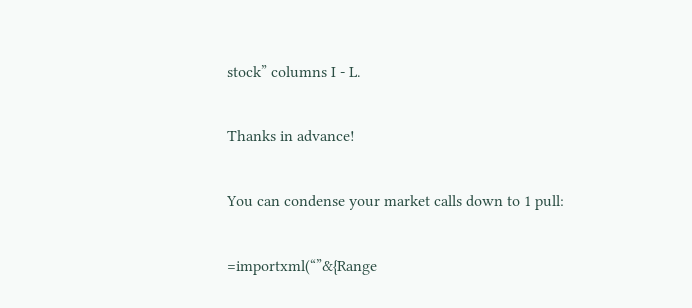stock” columns I - L.

Thanks in advance!

You can condense your market calls down to 1 pull:

=importxml(“”&{Range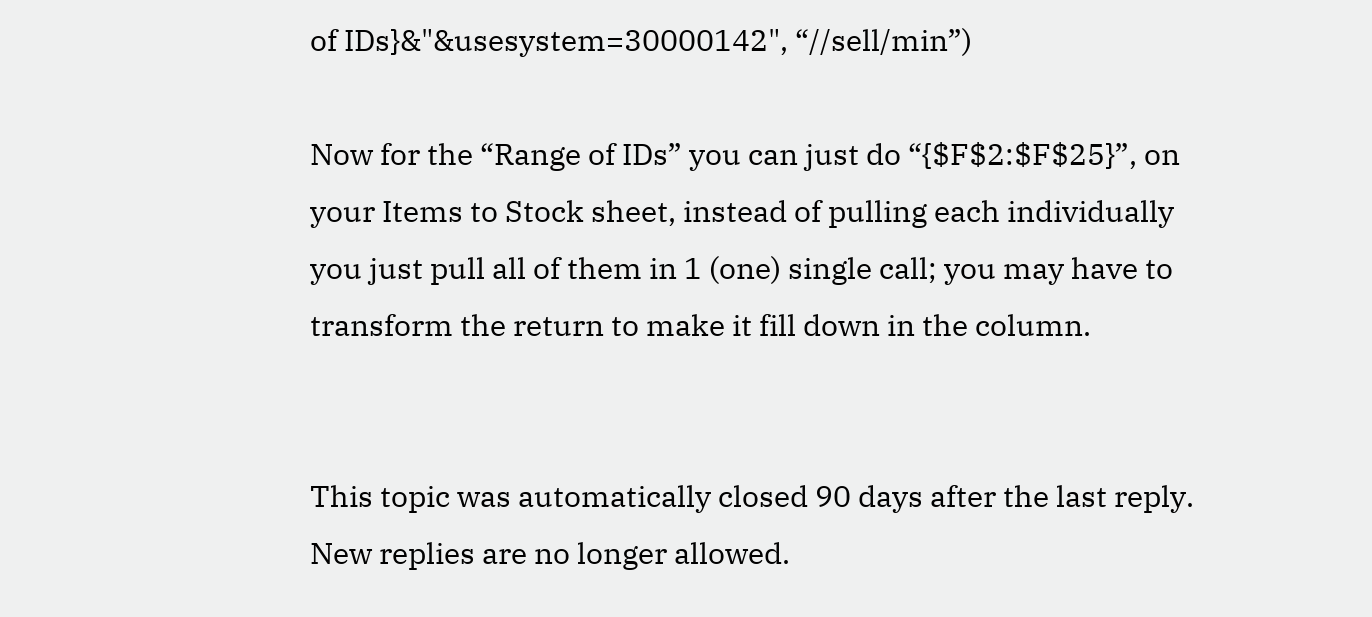of IDs}&"&usesystem=30000142", “//sell/min”)

Now for the “Range of IDs” you can just do “{$F$2:$F$25}”, on your Items to Stock sheet, instead of pulling each individually you just pull all of them in 1 (one) single call; you may have to transform the return to make it fill down in the column.


This topic was automatically closed 90 days after the last reply. New replies are no longer allowed.